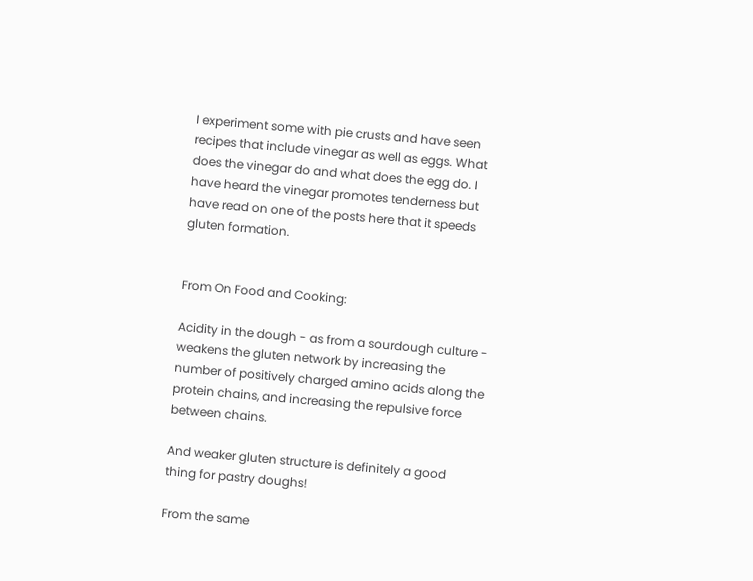I experiment some with pie crusts and have seen recipes that include vinegar as well as eggs. What does the vinegar do and what does the egg do. I have heard the vinegar promotes tenderness but have read on one of the posts here that it speeds gluten formation.


From On Food and Cooking:

Acidity in the dough - as from a sourdough culture - weakens the gluten network by increasing the number of positively charged amino acids along the protein chains, and increasing the repulsive force between chains.

And weaker gluten structure is definitely a good thing for pastry doughs!

From the same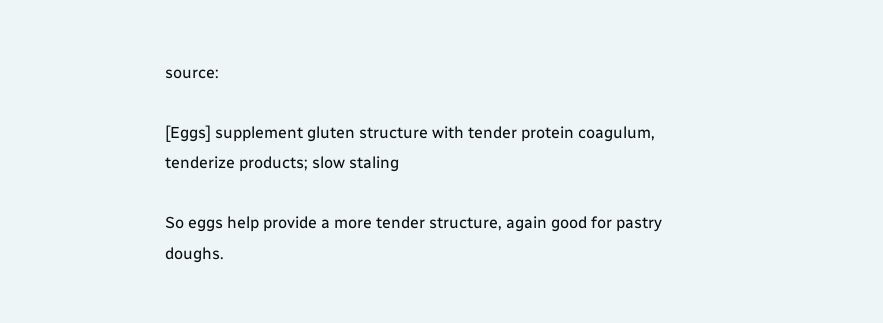source:

[Eggs] supplement gluten structure with tender protein coagulum, tenderize products; slow staling

So eggs help provide a more tender structure, again good for pastry doughs.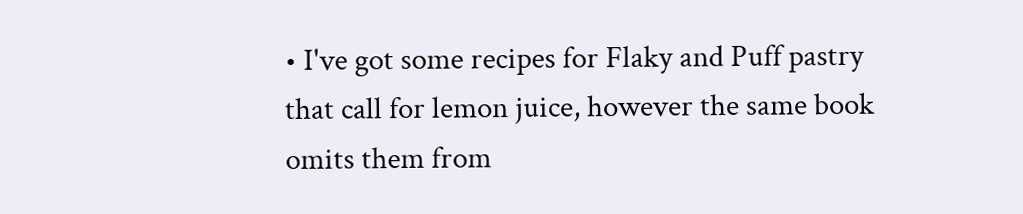• I've got some recipes for Flaky and Puff pastry that call for lemon juice, however the same book omits them from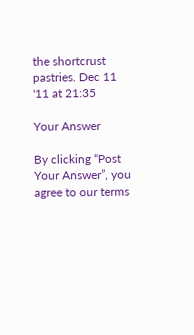the shortcrust pastries. Dec 11 '11 at 21:35

Your Answer

By clicking “Post Your Answer”, you agree to our terms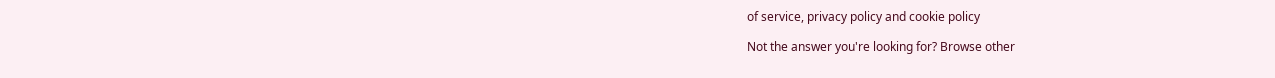of service, privacy policy and cookie policy

Not the answer you're looking for? Browse other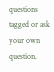questions tagged or ask your own question.